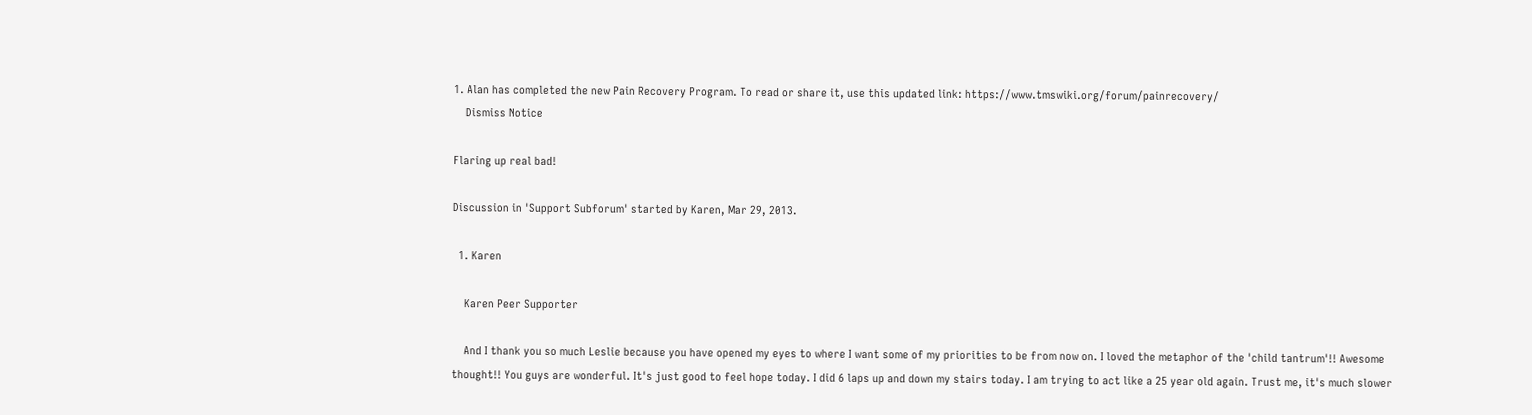1. Alan has completed the new Pain Recovery Program. To read or share it, use this updated link: https://www.tmswiki.org/forum/painrecovery/
    Dismiss Notice

Flaring up real bad!

Discussion in 'Support Subforum' started by Karen, Mar 29, 2013.

  1. Karen

    Karen Peer Supporter

    And I thank you so much Leslie because you have opened my eyes to where I want some of my priorities to be from now on. I loved the metaphor of the 'child tantrum'!! Awesome thought!! You guys are wonderful. It's just good to feel hope today. I did 6 laps up and down my stairs today. I am trying to act like a 25 year old again. Trust me, it's much slower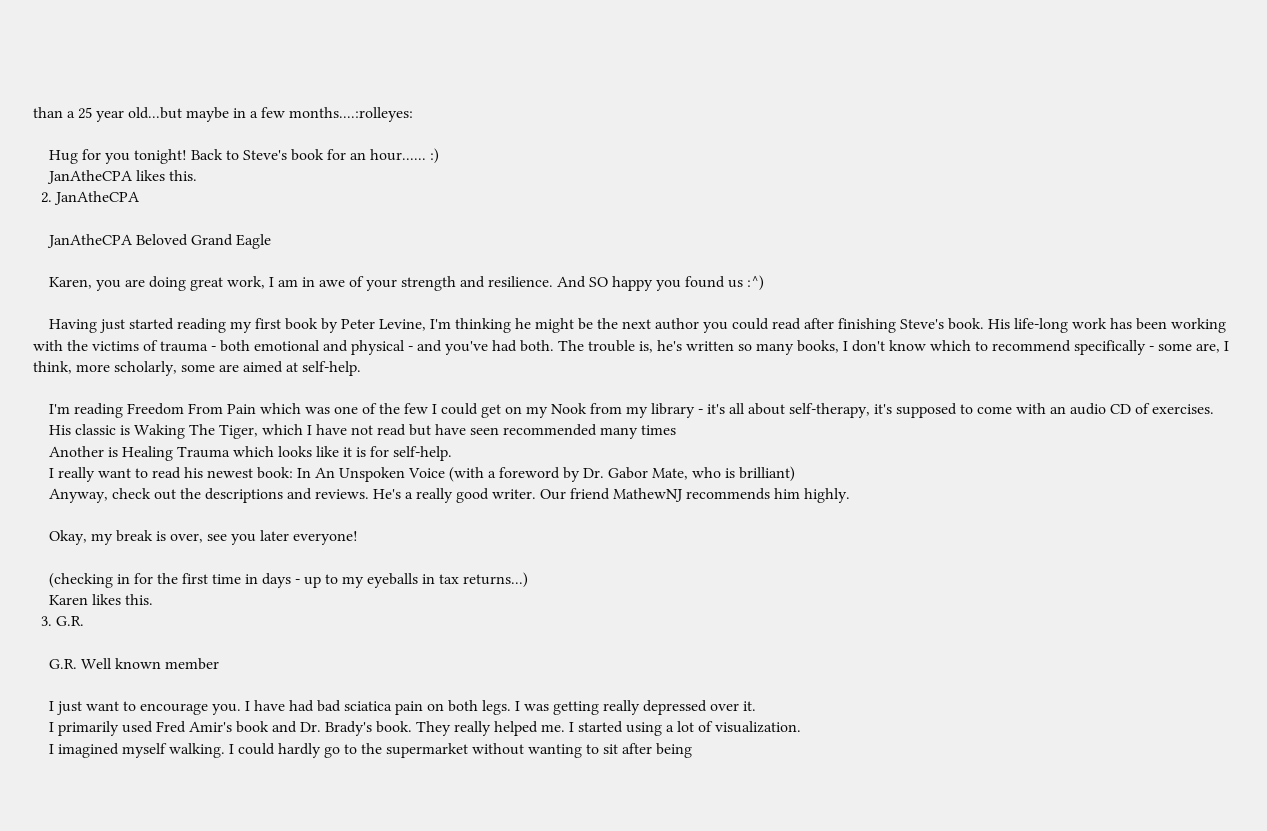than a 25 year old...but maybe in a few months....:rolleyes:

    Hug for you tonight! Back to Steve's book for an hour...... :)
    JanAtheCPA likes this.
  2. JanAtheCPA

    JanAtheCPA Beloved Grand Eagle

    Karen, you are doing great work, I am in awe of your strength and resilience. And SO happy you found us :^)

    Having just started reading my first book by Peter Levine, I'm thinking he might be the next author you could read after finishing Steve's book. His life-long work has been working with the victims of trauma - both emotional and physical - and you've had both. The trouble is, he's written so many books, I don't know which to recommend specifically - some are, I think, more scholarly, some are aimed at self-help.

    I'm reading Freedom From Pain which was one of the few I could get on my Nook from my library - it's all about self-therapy, it's supposed to come with an audio CD of exercises.
    His classic is Waking The Tiger, which I have not read but have seen recommended many times
    Another is Healing Trauma which looks like it is for self-help.
    I really want to read his newest book: In An Unspoken Voice (with a foreword by Dr. Gabor Mate, who is brilliant)
    Anyway, check out the descriptions and reviews. He's a really good writer. Our friend MathewNJ recommends him highly.

    Okay, my break is over, see you later everyone!

    (checking in for the first time in days - up to my eyeballs in tax returns...)
    Karen likes this.
  3. G.R.

    G.R. Well known member

    I just want to encourage you. I have had bad sciatica pain on both legs. I was getting really depressed over it.
    I primarily used Fred Amir's book and Dr. Brady's book. They really helped me. I started using a lot of visualization.
    I imagined myself walking. I could hardly go to the supermarket without wanting to sit after being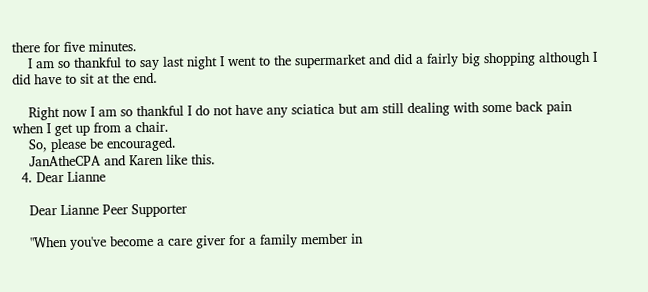there for five minutes.
    I am so thankful to say last night I went to the supermarket and did a fairly big shopping although I did have to sit at the end.

    Right now I am so thankful I do not have any sciatica but am still dealing with some back pain when I get up from a chair.
    So, please be encouraged.
    JanAtheCPA and Karen like this.
  4. Dear Lianne

    Dear Lianne Peer Supporter

    "When you've become a care giver for a family member in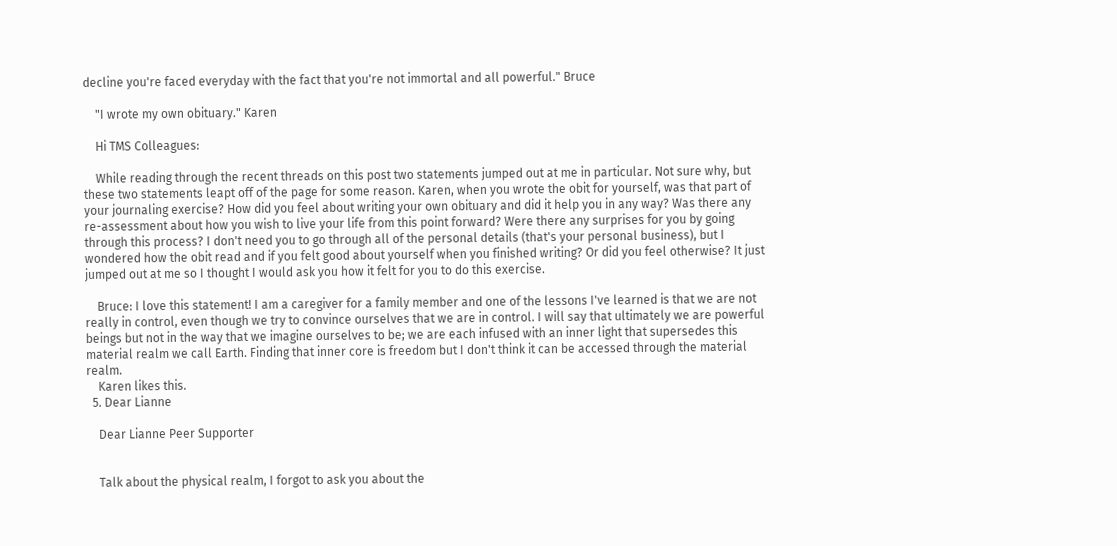decline you're faced everyday with the fact that you're not immortal and all powerful." Bruce

    "I wrote my own obituary." Karen

    Hi TMS Colleagues:

    While reading through the recent threads on this post two statements jumped out at me in particular. Not sure why, but these two statements leapt off of the page for some reason. Karen, when you wrote the obit for yourself, was that part of your journaling exercise? How did you feel about writing your own obituary and did it help you in any way? Was there any re-assessment about how you wish to live your life from this point forward? Were there any surprises for you by going through this process? I don't need you to go through all of the personal details (that's your personal business), but I wondered how the obit read and if you felt good about yourself when you finished writing? Or did you feel otherwise? It just jumped out at me so I thought I would ask you how it felt for you to do this exercise.

    Bruce: I love this statement! I am a caregiver for a family member and one of the lessons I've learned is that we are not really in control, even though we try to convince ourselves that we are in control. I will say that ultimately we are powerful beings but not in the way that we imagine ourselves to be; we are each infused with an inner light that supersedes this material realm we call Earth. Finding that inner core is freedom but I don't think it can be accessed through the material realm.
    Karen likes this.
  5. Dear Lianne

    Dear Lianne Peer Supporter


    Talk about the physical realm, I forgot to ask you about the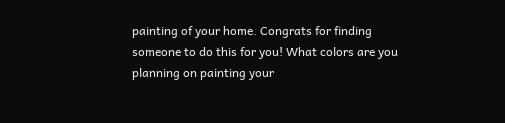painting of your home. Congrats for finding someone to do this for you! What colors are you planning on painting your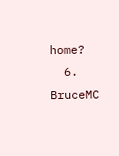home?
  6. BruceMC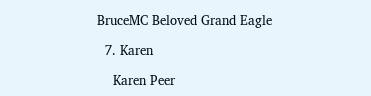BruceMC Beloved Grand Eagle

  7. Karen

    Karen Peer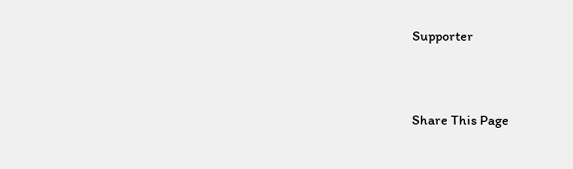Supporter


Share This Page